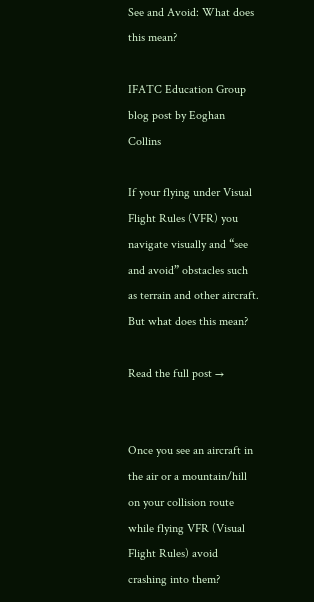See and Avoid: What does this mean?

IFATC Education Group blog post by Eoghan Collins

If your flying under Visual Flight Rules (VFR) you navigate visually and “see and avoid” obstacles such as terrain and other aircraft. But what does this mean?

Read the full post →


Once you see an aircraft in the air or a mountain/hill on your collision route while flying VFR (Visual Flight Rules) avoid crashing into them?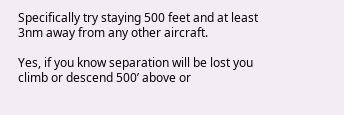Specifically try staying 500 feet and at least 3nm away from any other aircraft.

Yes, if you know separation will be lost you climb or descend 500’ above or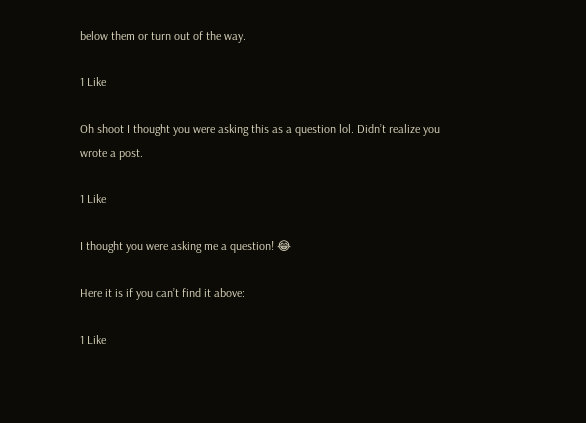below them or turn out of the way.

1 Like

Oh shoot I thought you were asking this as a question lol. Didn’t realize you wrote a post.

1 Like

I thought you were asking me a question! 😂

Here it is if you can’t find it above:

1 Like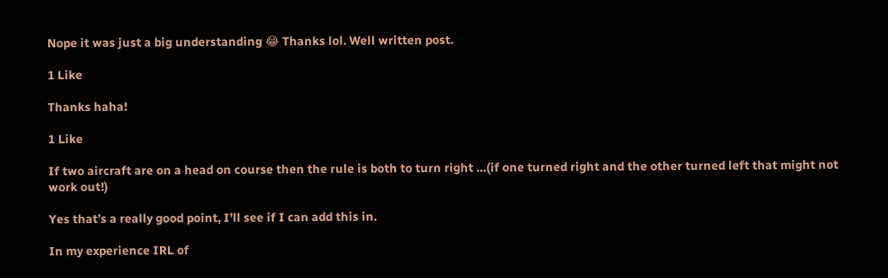Nope it was just a big understanding 😂 Thanks lol. Well written post.

1 Like

Thanks haha!

1 Like

If two aircraft are on a head on course then the rule is both to turn right …(if one turned right and the other turned left that might not work out!)

Yes that’s a really good point, I’ll see if I can add this in.

In my experience IRL of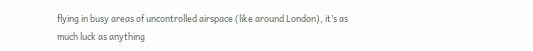flying in busy areas of uncontrolled airspace (like around London), it’s as much luck as anything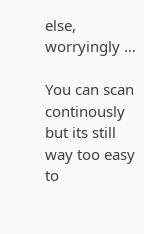else, worryingly …

You can scan continously but its still way too easy to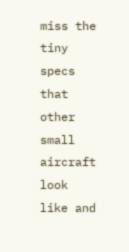miss the tiny specs that other small aircraft look like and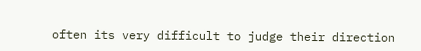often its very difficult to judge their direction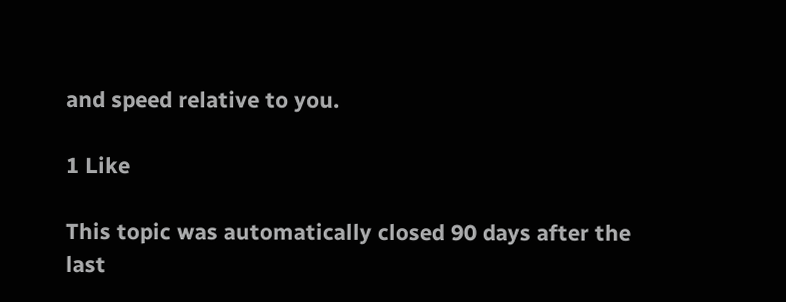and speed relative to you.

1 Like

This topic was automatically closed 90 days after the last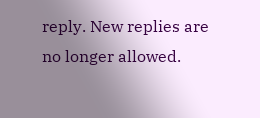reply. New replies are no longer allowed.